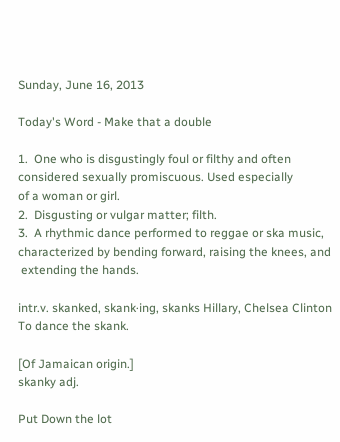Sunday, June 16, 2013

Today's Word - Make that a double

1.  One who is disgustingly foul or filthy and often
considered sexually promiscuous. Used especially
of a woman or girl.
2.  Disgusting or vulgar matter; filth.
3.  A rhythmic dance performed to reggae or ska music,
characterized by bending forward, raising the knees, and
 extending the hands.

intr.v. skanked, skank·ing, skanks Hillary, Chelsea Clinton
To dance the skank.

[Of Jamaican origin.]
skanky adj.

Put Down the lot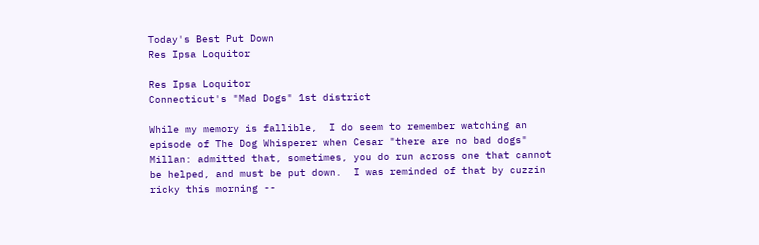Today's Best Put Down
Res Ipsa Loquitor

Res Ipsa Loquitor
Connecticut's "Mad Dogs" 1st district

While my memory is fallible,  I do seem to remember watching an episode of The Dog Whisperer when Cesar "there are no bad dogs" Millan: admitted that, sometimes, you do run across one that cannot be helped, and must be put down.  I was reminded of that by cuzzin ricky this morning --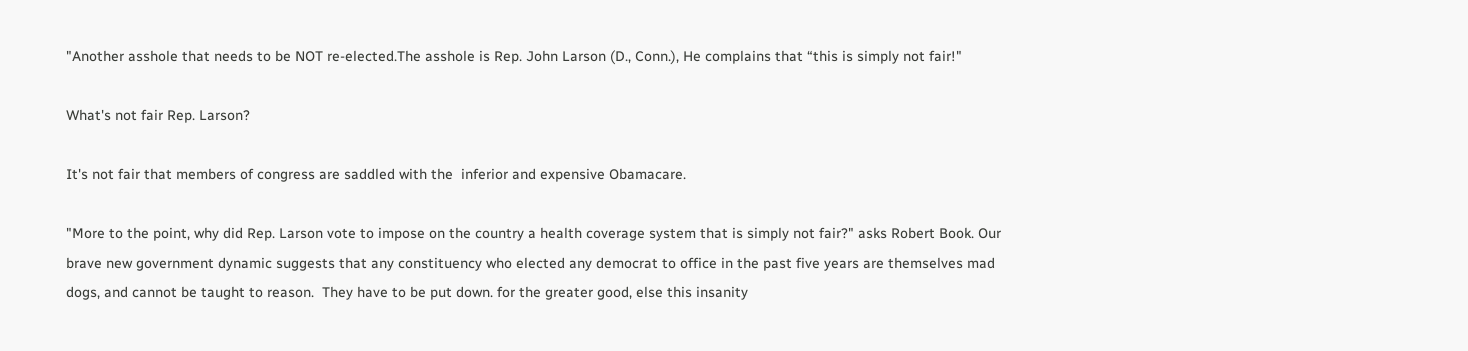"Another asshole that needs to be NOT re-elected.The asshole is Rep. John Larson (D., Conn.), He complains that “this is simply not fair!"

What's not fair Rep. Larson?

It's not fair that members of congress are saddled with the  inferior and expensive Obamacare.

"More to the point, why did Rep. Larson vote to impose on the country a health coverage system that is simply not fair?" asks Robert Book. Our brave new government dynamic suggests that any constituency who elected any democrat to office in the past five years are themselves mad dogs, and cannot be taught to reason.  They have to be put down. for the greater good, else this insanity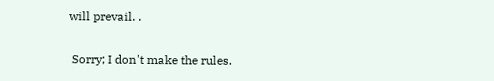will prevail. .

 Sorry; I don't make the rules.